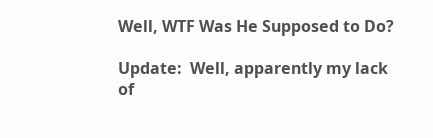Well, WTF Was He Supposed to Do?

Update:  Well, apparently my lack of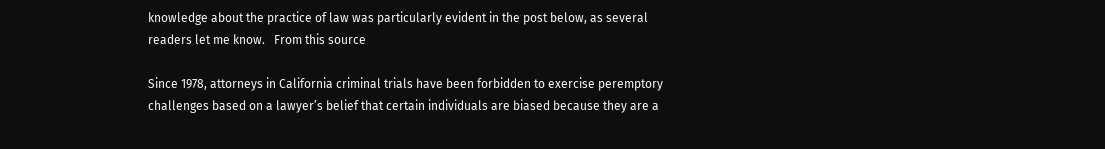knowledge about the practice of law was particularly evident in the post below, as several readers let me know.   From this source

Since 1978, attorneys in California criminal trials have been forbidden to exercise peremptory challenges based on a lawyer’s belief that certain individuals are biased because they are a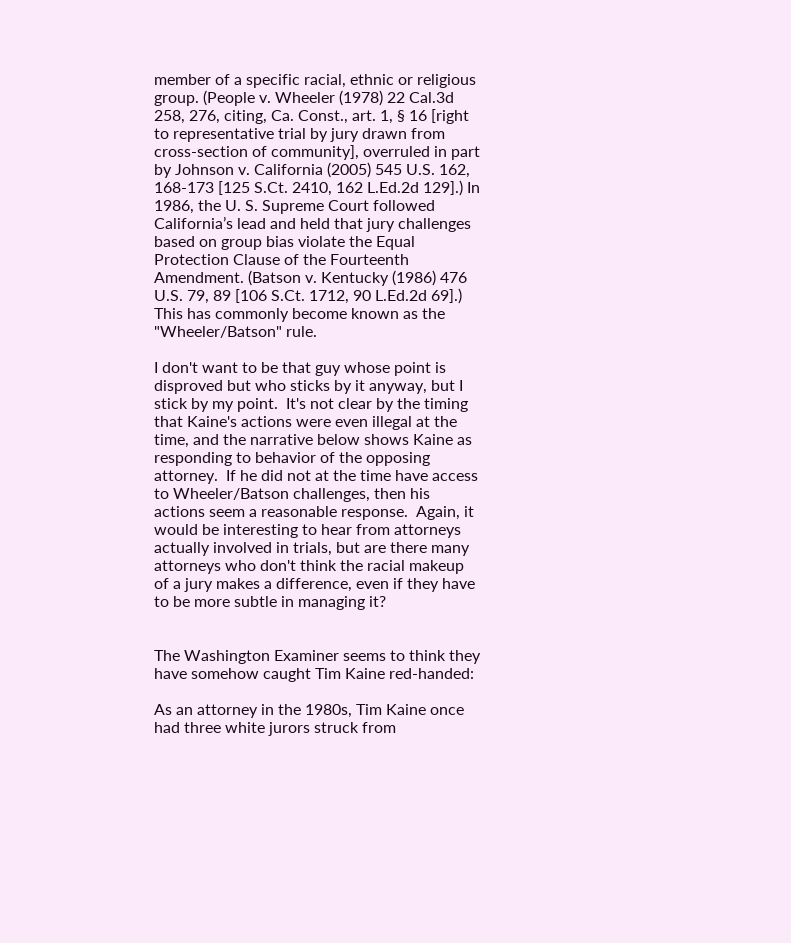member of a specific racial, ethnic or religious group. (People v. Wheeler (1978) 22 Cal.3d 258, 276, citing, Ca. Const., art. 1, § 16 [right to representative trial by jury drawn from cross-section of community], overruled in part by Johnson v. California (2005) 545 U.S. 162, 168-173 [125 S.Ct. 2410, 162 L.Ed.2d 129].) In 1986, the U. S. Supreme Court followed California’s lead and held that jury challenges based on group bias violate the Equal Protection Clause of the Fourteenth Amendment. (Batson v. Kentucky (1986) 476 U.S. 79, 89 [106 S.Ct. 1712, 90 L.Ed.2d 69].) This has commonly become known as the "Wheeler/Batson" rule.

I don't want to be that guy whose point is disproved but who sticks by it anyway, but I stick by my point.  It's not clear by the timing that Kaine's actions were even illegal at the time, and the narrative below shows Kaine as responding to behavior of the opposing attorney.  If he did not at the time have access to Wheeler/Batson challenges, then his actions seem a reasonable response.  Again, it would be interesting to hear from attorneys actually involved in trials, but are there many attorneys who don't think the racial makeup of a jury makes a difference, even if they have to be more subtle in managing it?


The Washington Examiner seems to think they have somehow caught Tim Kaine red-handed:

As an attorney in the 1980s, Tim Kaine once had three white jurors struck from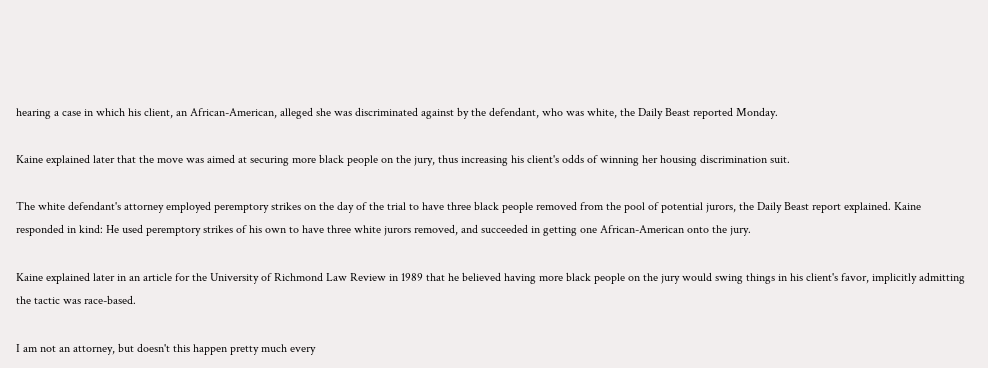hearing a case in which his client, an African-American, alleged she was discriminated against by the defendant, who was white, the Daily Beast reported Monday.

Kaine explained later that the move was aimed at securing more black people on the jury, thus increasing his client's odds of winning her housing discrimination suit.

The white defendant's attorney employed peremptory strikes on the day of the trial to have three black people removed from the pool of potential jurors, the Daily Beast report explained. Kaine responded in kind: He used peremptory strikes of his own to have three white jurors removed, and succeeded in getting one African-American onto the jury.

Kaine explained later in an article for the University of Richmond Law Review in 1989 that he believed having more black people on the jury would swing things in his client's favor, implicitly admitting the tactic was race-based.

I am not an attorney, but doesn't this happen pretty much every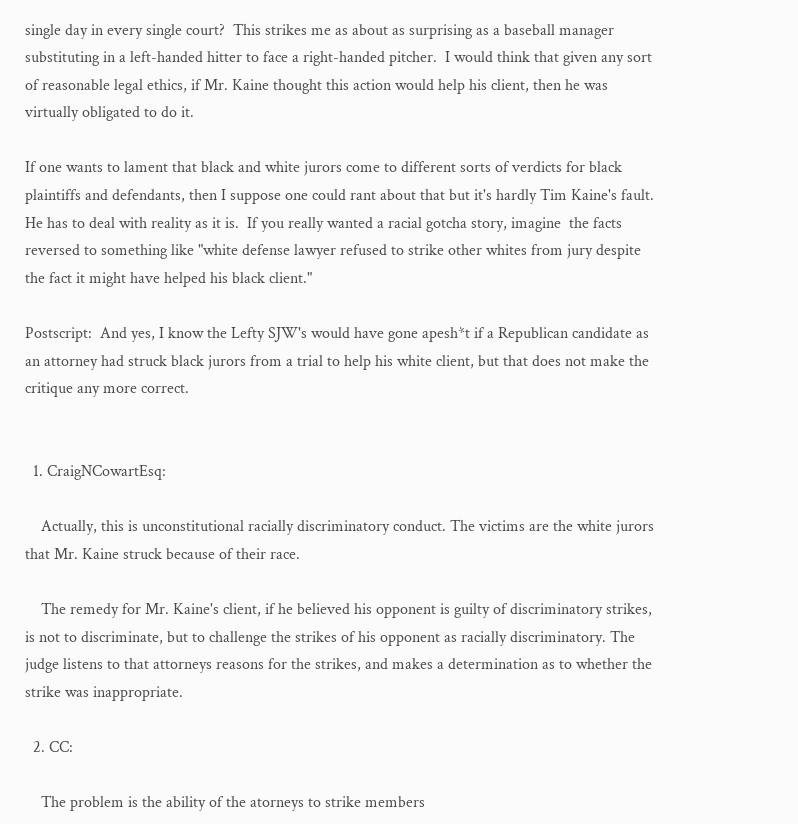single day in every single court?  This strikes me as about as surprising as a baseball manager substituting in a left-handed hitter to face a right-handed pitcher.  I would think that given any sort of reasonable legal ethics, if Mr. Kaine thought this action would help his client, then he was virtually obligated to do it.

If one wants to lament that black and white jurors come to different sorts of verdicts for black plaintiffs and defendants, then I suppose one could rant about that but it's hardly Tim Kaine's fault.  He has to deal with reality as it is.  If you really wanted a racial gotcha story, imagine  the facts reversed to something like "white defense lawyer refused to strike other whites from jury despite the fact it might have helped his black client."

Postscript:  And yes, I know the Lefty SJW's would have gone apesh*t if a Republican candidate as an attorney had struck black jurors from a trial to help his white client, but that does not make the critique any more correct.


  1. CraigNCowartEsq:

    Actually, this is unconstitutional racially discriminatory conduct. The victims are the white jurors that Mr. Kaine struck because of their race.

    The remedy for Mr. Kaine's client, if he believed his opponent is guilty of discriminatory strikes, is not to discriminate, but to challenge the strikes of his opponent as racially discriminatory. The judge listens to that attorneys reasons for the strikes, and makes a determination as to whether the strike was inappropriate.

  2. CC:

    The problem is the ability of the atorneys to strike members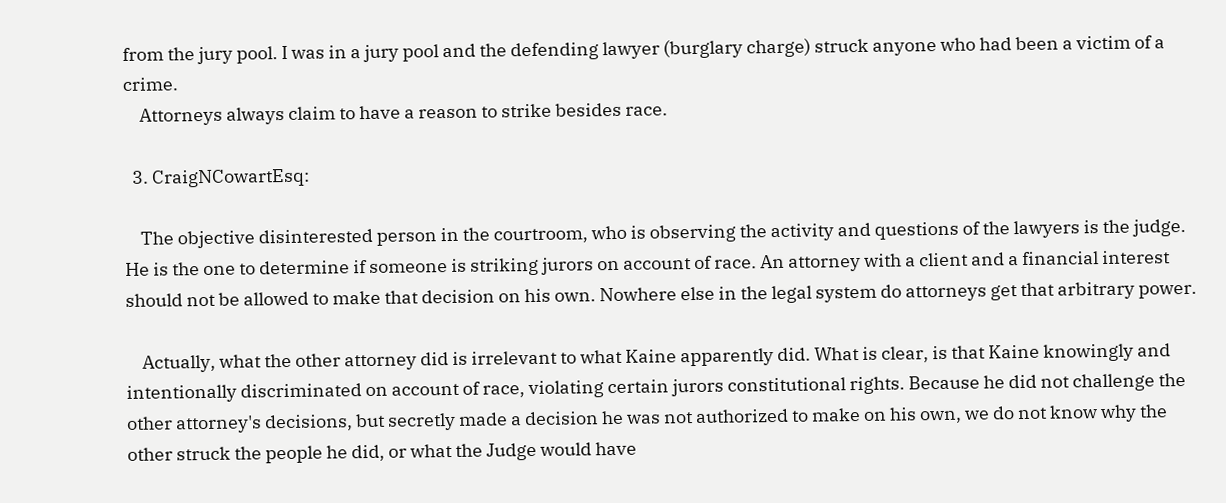from the jury pool. I was in a jury pool and the defending lawyer (burglary charge) struck anyone who had been a victim of a crime.
    Attorneys always claim to have a reason to strike besides race.

  3. CraigNCowartEsq:

    The objective disinterested person in the courtroom, who is observing the activity and questions of the lawyers is the judge. He is the one to determine if someone is striking jurors on account of race. An attorney with a client and a financial interest should not be allowed to make that decision on his own. Nowhere else in the legal system do attorneys get that arbitrary power.

    Actually, what the other attorney did is irrelevant to what Kaine apparently did. What is clear, is that Kaine knowingly and intentionally discriminated on account of race, violating certain jurors constitutional rights. Because he did not challenge the other attorney's decisions, but secretly made a decision he was not authorized to make on his own, we do not know why the other struck the people he did, or what the Judge would have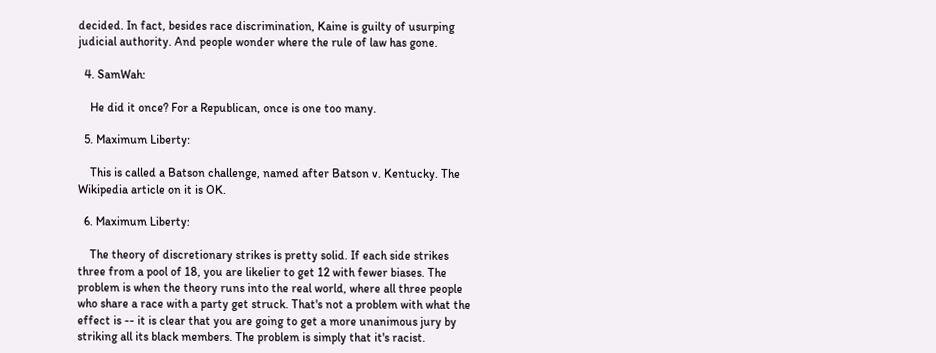decided. In fact, besides race discrimination, Kaine is guilty of usurping judicial authority. And people wonder where the rule of law has gone.

  4. SamWah:

    He did it once? For a Republican, once is one too many.

  5. Maximum Liberty:

    This is called a Batson challenge, named after Batson v. Kentucky. The Wikipedia article on it is OK.

  6. Maximum Liberty:

    The theory of discretionary strikes is pretty solid. If each side strikes three from a pool of 18, you are likelier to get 12 with fewer biases. The problem is when the theory runs into the real world, where all three people who share a race with a party get struck. That's not a problem with what the effect is -- it is clear that you are going to get a more unanimous jury by striking all its black members. The problem is simply that it's racist.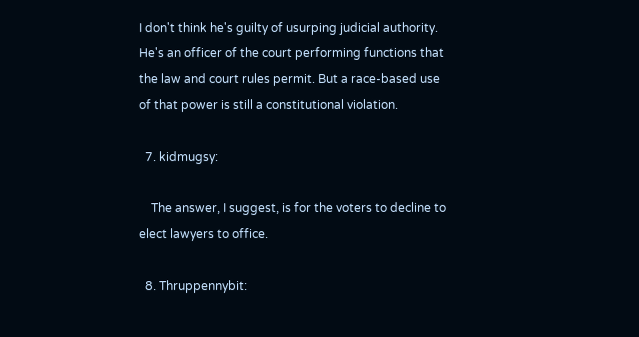I don't think he's guilty of usurping judicial authority. He's an officer of the court performing functions that the law and court rules permit. But a race-based use of that power is still a constitutional violation.

  7. kidmugsy:

    The answer, I suggest, is for the voters to decline to elect lawyers to office.

  8. Thruppennybit: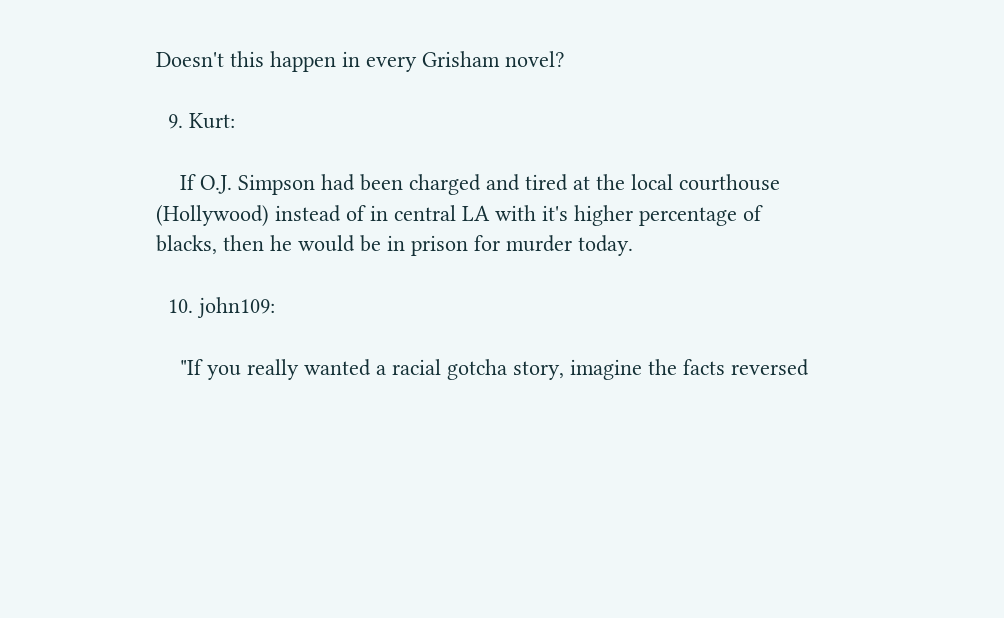Doesn't this happen in every Grisham novel?

  9. Kurt:

    If O.J. Simpson had been charged and tired at the local courthouse (Hollywood) instead of in central LA with it's higher percentage of blacks, then he would be in prison for murder today.

  10. john109:

    "If you really wanted a racial gotcha story, imagine the facts reversed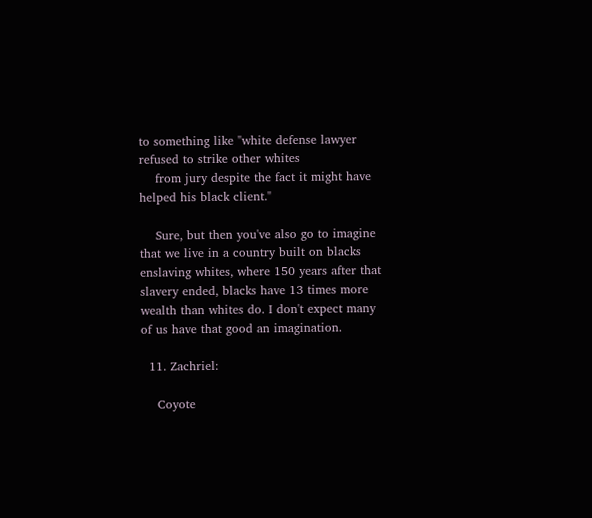to something like "white defense lawyer refused to strike other whites
    from jury despite the fact it might have helped his black client."

    Sure, but then you've also go to imagine that we live in a country built on blacks enslaving whites, where 150 years after that slavery ended, blacks have 13 times more wealth than whites do. I don't expect many of us have that good an imagination.

  11. Zachriel:

    Coyote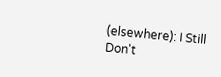(elsewhere): I Still Don't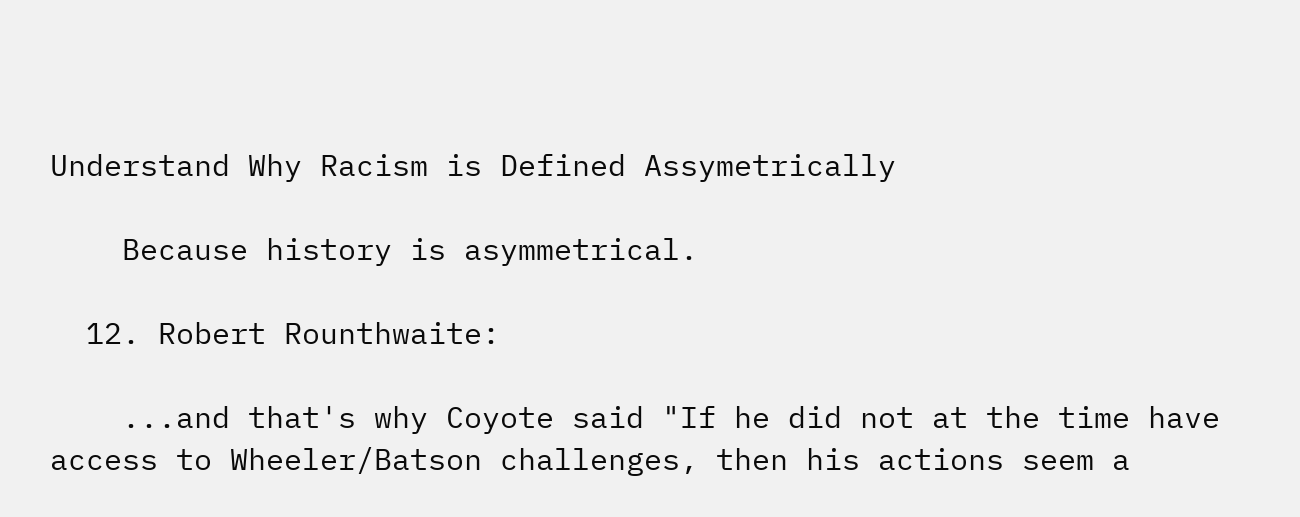Understand Why Racism is Defined Assymetrically

    Because history is asymmetrical.

  12. Robert Rounthwaite:

    ...and that's why Coyote said "If he did not at the time have access to Wheeler/Batson challenges, then his actions seem a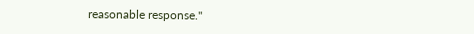reasonable response."